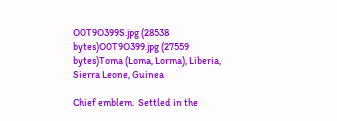O0T9O399S.jpg (28538 bytes)O0T9O399.jpg (27559 bytes)Toma (Loma, Lorma), Liberia, Sierra Leone, Guinea

Chief emblem.  Settled in the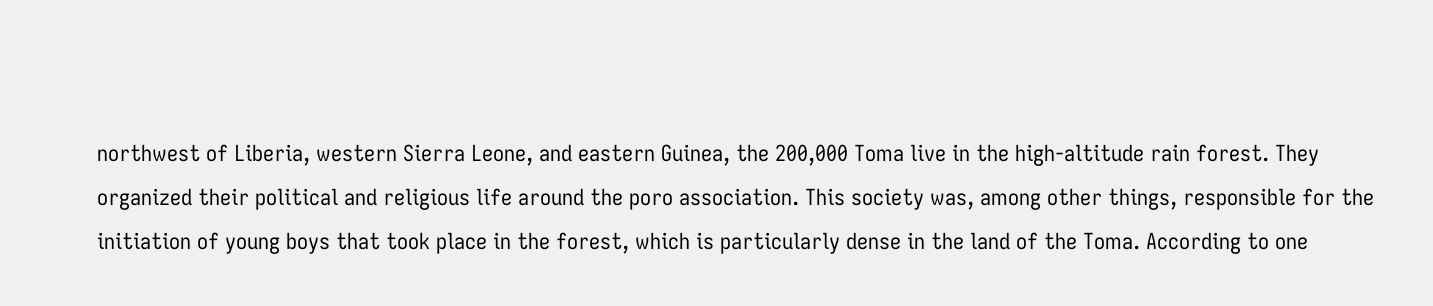northwest of Liberia, western Sierra Leone, and eastern Guinea, the 200,000 Toma live in the high-altitude rain forest. They organized their political and religious life around the poro association. This society was, among other things, responsible for the initiation of young boys that took place in the forest, which is particularly dense in the land of the Toma. According to one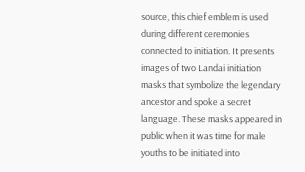source, this chief emblem is used during different ceremonies connected to initiation. It presents images of two Landai initiation masks that symbolize the legendary ancestor and spoke a secret language. These masks appeared in public when it was time for male youths to be initiated into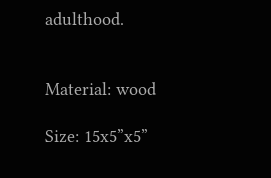adulthood.


Material: wood

Size: 15x5”x5”